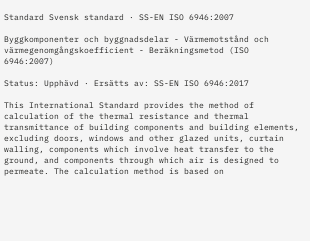Standard Svensk standard · SS-EN ISO 6946:2007

Byggkomponenter och byggnadsdelar - Värmemotstånd och värmegenomgångskoefficient - Beräkningsmetod (ISO 6946:2007)

Status: Upphävd · Ersätts av: SS-EN ISO 6946:2017

This International Standard provides the method of calculation of the thermal resistance and thermal transmittance of building components and building elements, excluding doors, windows and other glazed units, curtain walling, components which involve heat transfer to the ground, and components through which air is designed to permeate. The calculation method is based on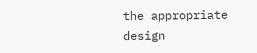the appropriate design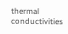thermal conductivities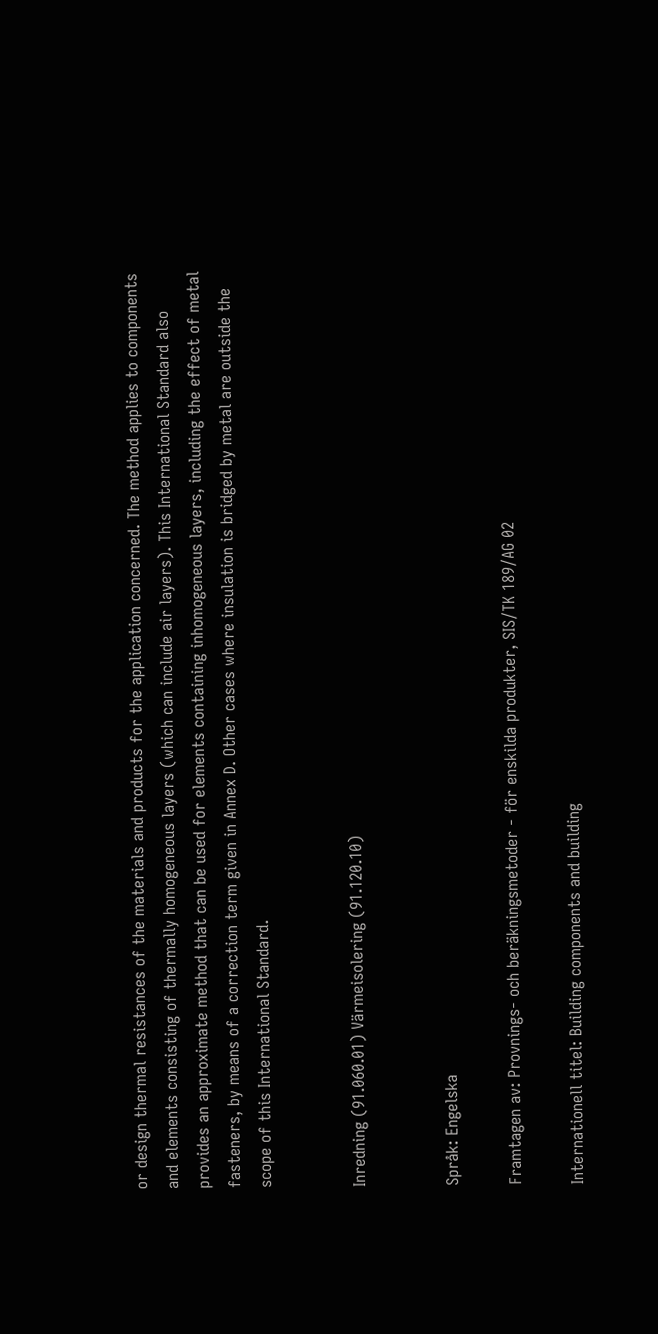or design thermal resistances of the materials and products for the application concerned. The method applies to components and elements consisting of thermally homogeneous layers (which can include air layers). This International Standard also provides an approximate method that can be used for elements containing inhomogeneous layers, including the effect of metal fasteners, by means of a correction term given in Annex D. Other cases where insulation is bridged by metal are outside the scope of this International Standard.


Inredning (91.060.01) Värmeisolering (91.120.10)


Språk: Engelska

Framtagen av: Provnings- och beräkningsmetoder - för enskilda produkter, SIS/TK 189/AG 02

Internationell titel: Building components and building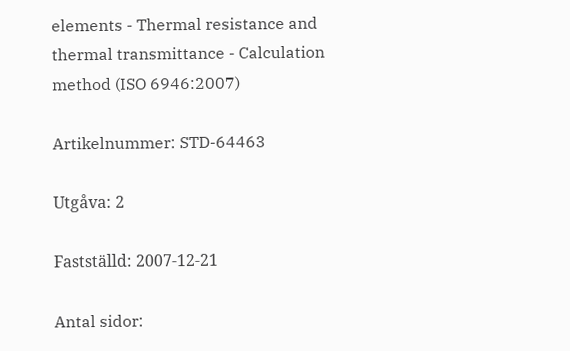elements - Thermal resistance and thermal transmittance - Calculation method (ISO 6946:2007)

Artikelnummer: STD-64463

Utgåva: 2

Fastställd: 2007-12-21

Antal sidor: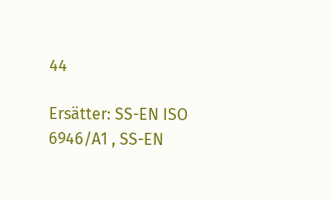44

Ersätter: SS-EN ISO 6946/A1 , SS-EN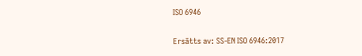ISO 6946

Ersätts av: SS-EN ISO 6946:2017